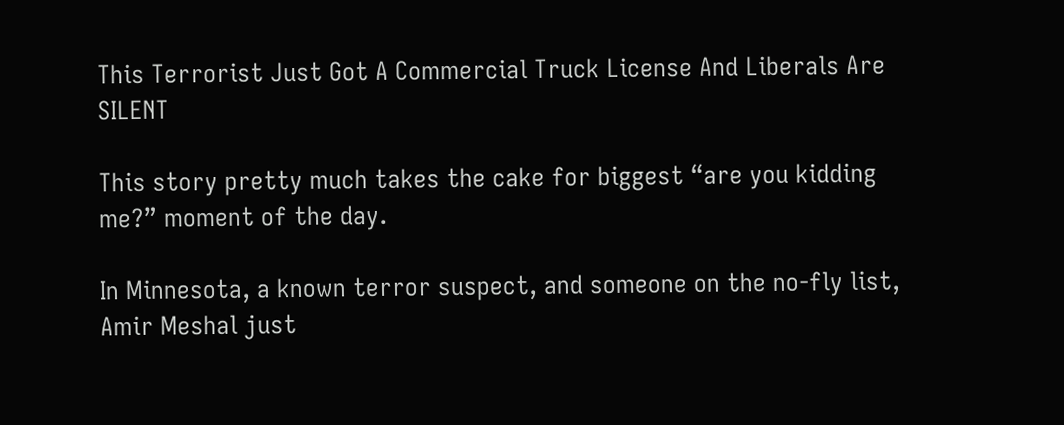This Terrorist Just Got A Commercial Truck License And Liberals Are SILENT

This story pretty much takes the cake for biggest “are you kidding me?” moment of the day.

In Minnesota, a known terror suspect, and someone on the no-fly list, Amir Meshal just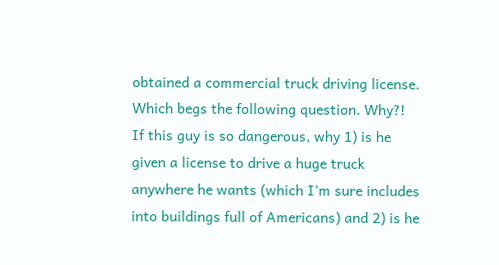obtained a commercial truck driving license. Which begs the following question. Why?! If this guy is so dangerous, why 1) is he given a license to drive a huge truck anywhere he wants (which I’m sure includes into buildings full of Americans) and 2) is he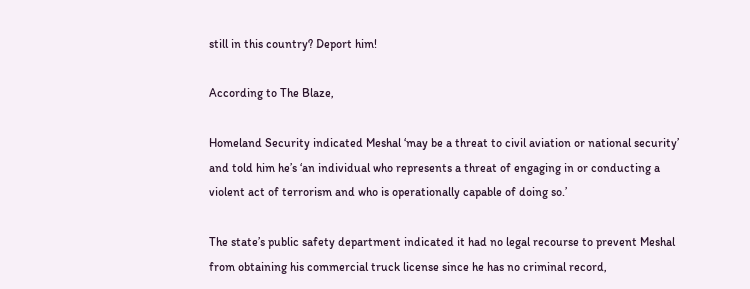still in this country? Deport him!

According to The Blaze,

Homeland Security indicated Meshal ‘may be a threat to civil aviation or national security’ and told him he’s ‘an individual who represents a threat of engaging in or conducting a violent act of terrorism and who is operationally capable of doing so.’

The state’s public safety department indicated it had no legal recourse to prevent Meshal from obtaining his commercial truck license since he has no criminal record,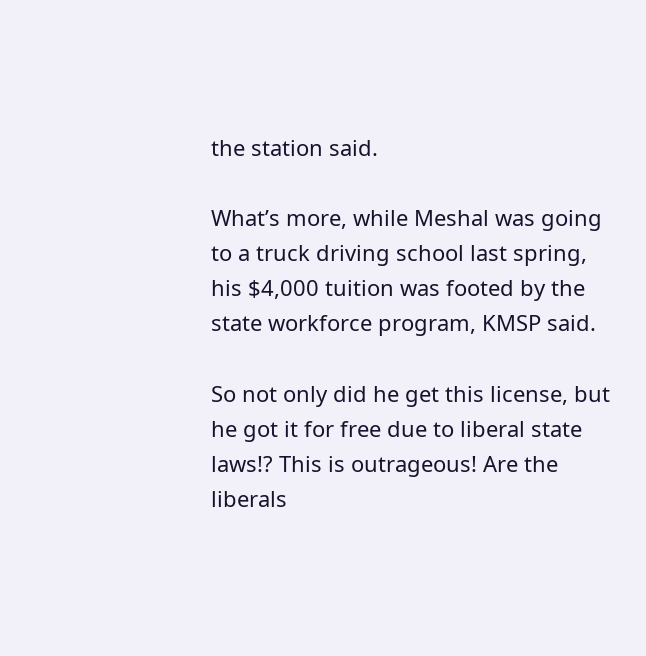the station said.

What’s more, while Meshal was going to a truck driving school last spring, his $4,000 tuition was footed by the state workforce program, KMSP said.

So not only did he get this license, but he got it for free due to liberal state laws!? This is outrageous! Are the liberals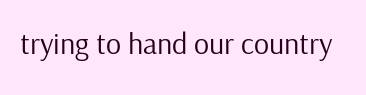trying to hand our country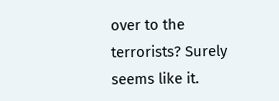over to the terrorists? Surely seems like it.